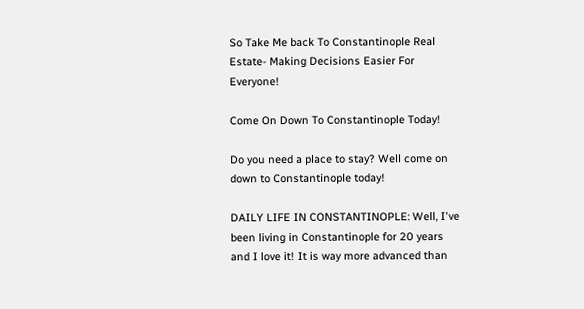So Take Me back To Constantinople Real Estate- Making Decisions Easier For Everyone!

Come On Down To Constantinople Today!

Do you need a place to stay? Well come on down to Constantinople today!

DAILY LIFE IN CONSTANTINOPLE: Well, I've been living in Constantinople for 20 years and I love it! It is way more advanced than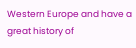Western Europe and have a great history of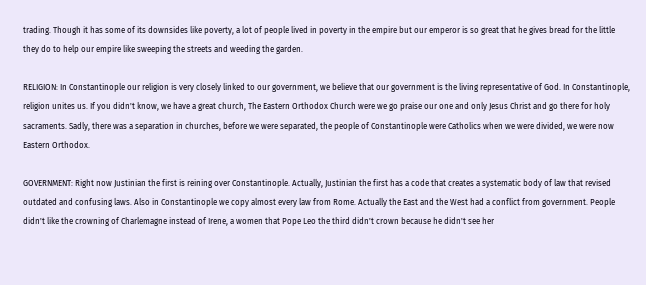trading. Though it has some of its downsides like poverty, a lot of people lived in poverty in the empire but our emperor is so great that he gives bread for the little they do to help our empire like sweeping the streets and weeding the garden.

RELIGION: In Constantinople our religion is very closely linked to our government, we believe that our government is the living representative of God. In Constantinople, religion unites us. If you didn't know, we have a great church, The Eastern Orthodox Church were we go praise our one and only Jesus Christ and go there for holy sacraments. Sadly, there was a separation in churches, before we were separated, the people of Constantinople were Catholics when we were divided, we were now Eastern Orthodox.

GOVERNMENT: Right now Justinian the first is reining over Constantinople. Actually, Justinian the first has a code that creates a systematic body of law that revised outdated and confusing laws. Also in Constantinople we copy almost every law from Rome. Actually the East and the West had a conflict from government. People didn't like the crowning of Charlemagne instead of Irene, a women that Pope Leo the third didn't crown because he didn't see her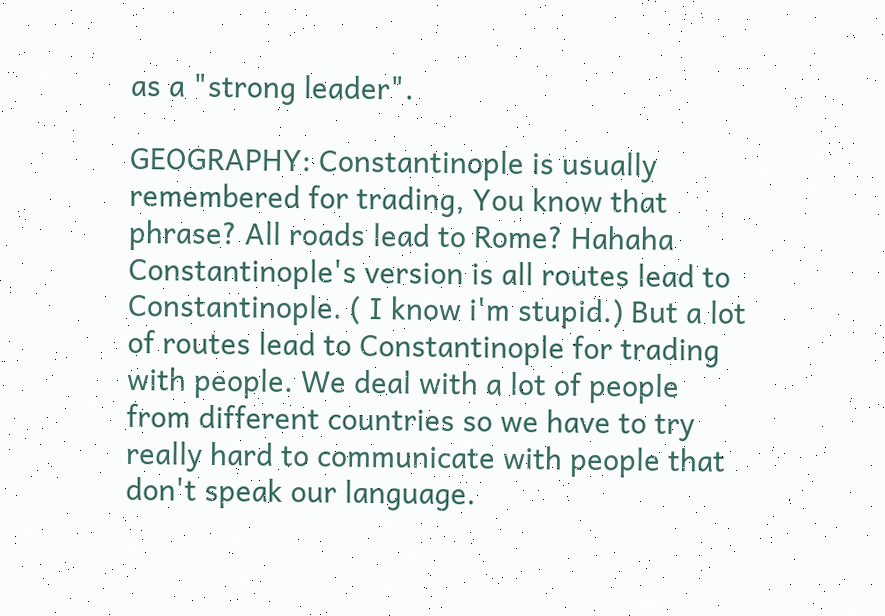as a "strong leader".

GEOGRAPHY: Constantinople is usually remembered for trading, You know that phrase? All roads lead to Rome? Hahaha Constantinople's version is all routes lead to Constantinople. ( I know i'm stupid.) But a lot of routes lead to Constantinople for trading with people. We deal with a lot of people from different countries so we have to try really hard to communicate with people that don't speak our language.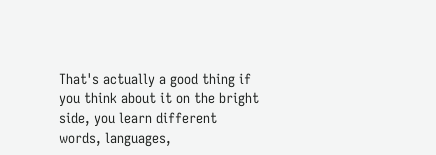That's actually a good thing if you think about it on the bright side, you learn different words, languages,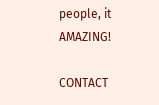people, it AMAZING!

CONTACT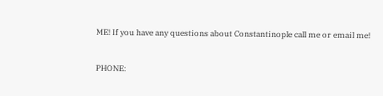ME! If you have any questions about Constantinople call me or email me!

PHONE: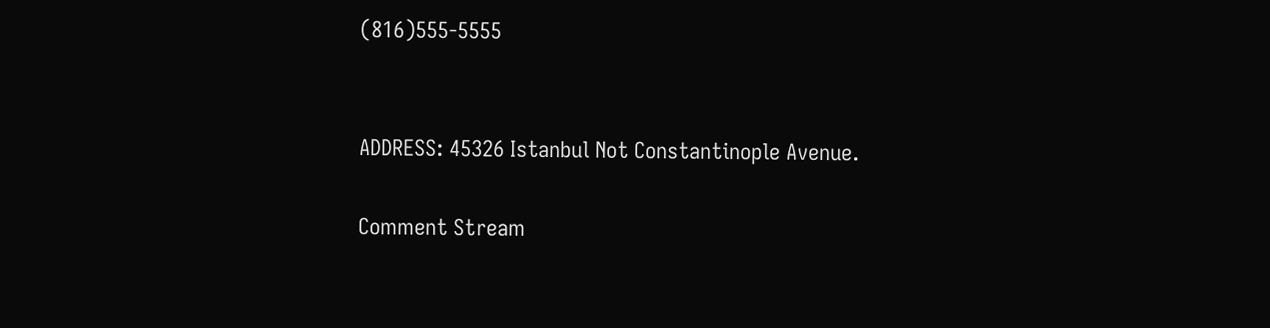(816)555-5555


ADDRESS: 45326 Istanbul Not Constantinople Avenue.

Comment Stream